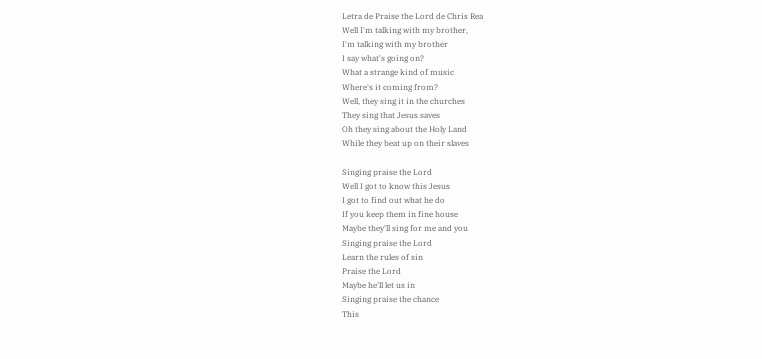Letra de Praise the Lord de Chris Rea
Well I'm talking with my brother,
I'm talking with my brother
I say what's going on?
What a strange kind of music
Where's it coming from?
Well, they sing it in the churches
They sing that Jesus saves
Oh they sing about the Holy Land
While they beat up on their slaves

Singing praise the Lord
Well I got to know this Jesus
I got to find out what he do
If you keep them in fine house
Maybe they'll sing for me and you
Singing praise the Lord
Learn the rules of sin
Praise the Lord
Maybe he'll let us in
Singing praise the chance
This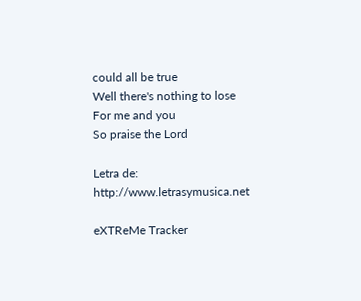could all be true
Well there's nothing to lose
For me and you
So praise the Lord

Letra de: http://www.letrasymusica.net

eXTReMe Tracker